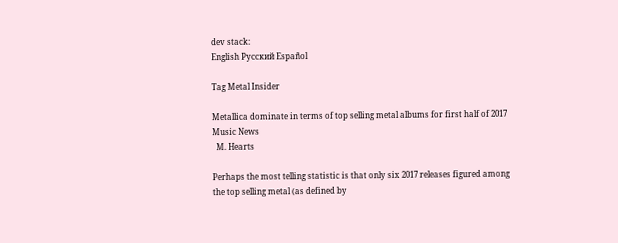dev stack:
English Русский Español

Tag Metal Insider

Metallica dominate in terms of top selling metal albums for first half of 2017
Music News
  M. Hearts

Perhaps the most telling statistic is that only six 2017 releases figured among the top selling metal (as defined by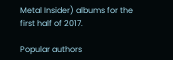Metal Insider) albums for the first half of 2017.

Popular authors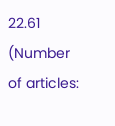22.61 (Number of articles: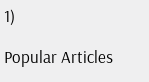1)

Popular Articles